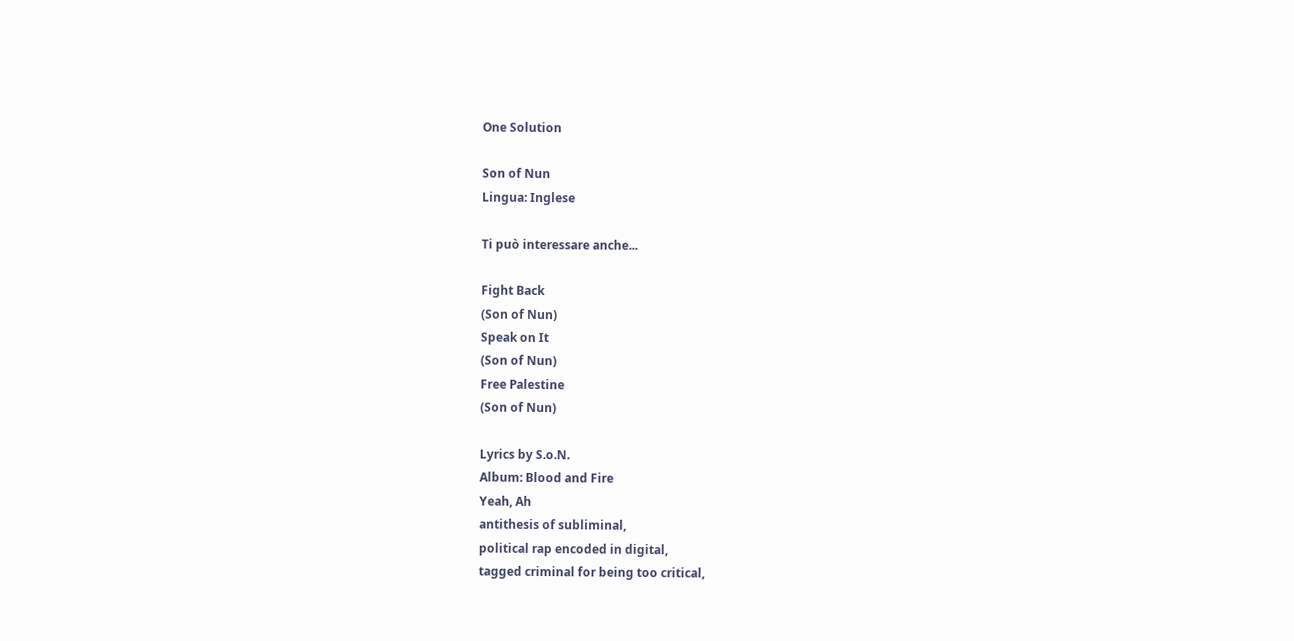One Solution

Son of Nun
Lingua: Inglese

Ti può interessare anche...

Fight Back
(Son of Nun)
Speak on It
(Son of Nun)
Free Palestine
(Son of Nun)

Lyrics by S.o.N.
Album: Blood and Fire
Yeah, Ah
antithesis of subliminal,
political rap encoded in digital,
tagged criminal for being too critical,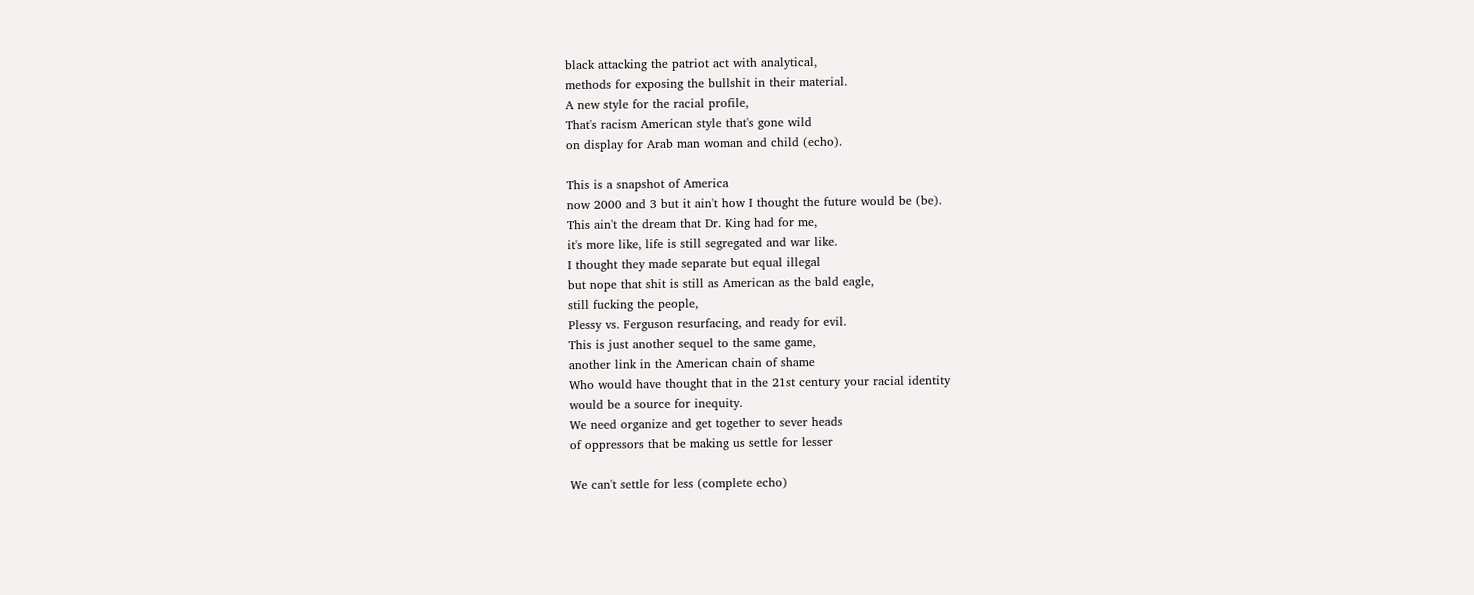black attacking the patriot act with analytical,
methods for exposing the bullshit in their material.
A new style for the racial profile,
That's racism American style that's gone wild
on display for Arab man woman and child (echo).

This is a snapshot of America
now 2000 and 3 but it ain't how I thought the future would be (be).
This ain't the dream that Dr. King had for me,
it's more like, life is still segregated and war like.
I thought they made separate but equal illegal
but nope that shit is still as American as the bald eagle,
still fucking the people,
Plessy vs. Ferguson resurfacing, and ready for evil.
This is just another sequel to the same game,
another link in the American chain of shame
Who would have thought that in the 21st century your racial identity
would be a source for inequity.
We need organize and get together to sever heads
of oppressors that be making us settle for lesser

We can't settle for less (complete echo)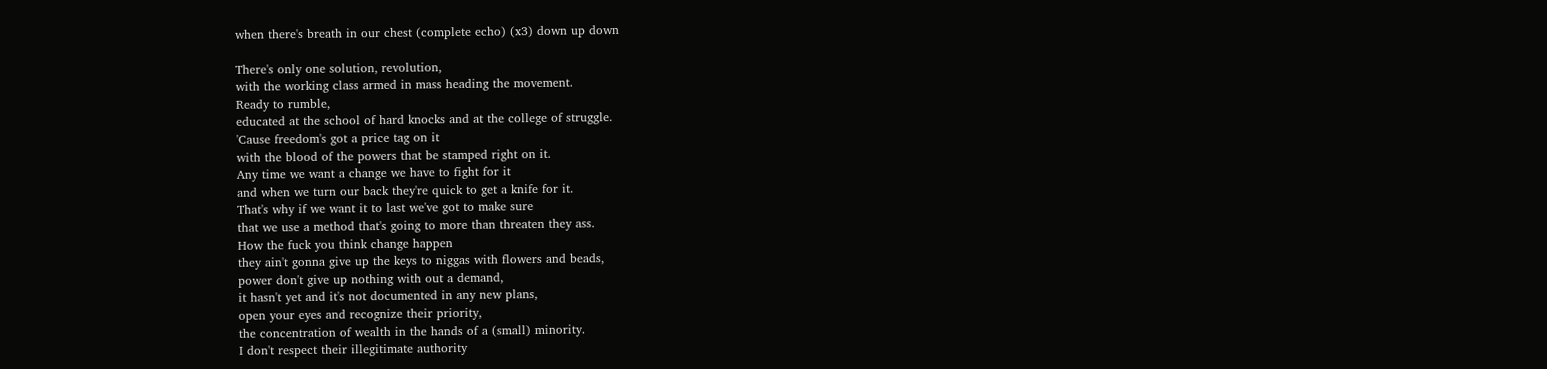when there's breath in our chest (complete echo) (x3) down up down

There's only one solution, revolution,
with the working class armed in mass heading the movement.
Ready to rumble,
educated at the school of hard knocks and at the college of struggle.
'Cause freedom's got a price tag on it
with the blood of the powers that be stamped right on it.
Any time we want a change we have to fight for it
and when we turn our back they're quick to get a knife for it.
That's why if we want it to last we've got to make sure
that we use a method that's going to more than threaten they ass.
How the fuck you think change happen
they ain't gonna give up the keys to niggas with flowers and beads,
power don't give up nothing with out a demand,
it hasn't yet and it's not documented in any new plans,
open your eyes and recognize their priority,
the concentration of wealth in the hands of a (small) minority.
I don't respect their illegitimate authority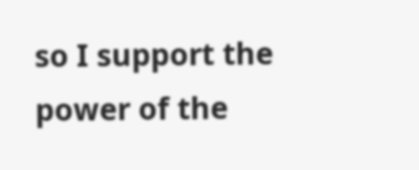so I support the power of the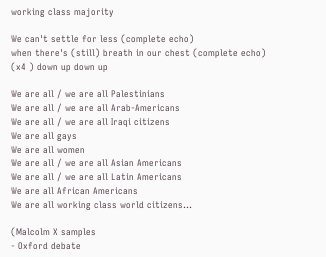working class majority

We can't settle for less (complete echo)
when there's (still) breath in our chest (complete echo)
(x4 ) down up down up

We are all / we are all Palestinians
We are all / we are all Arab-Americans
We are all / we are all Iraqi citizens
We are all gays
We are all women
We are all / we are all Asian Americans
We are all / we are all Latin Americans
We are all African Americans
We are all working class world citizens…

(Malcolm X samples
- Oxford debate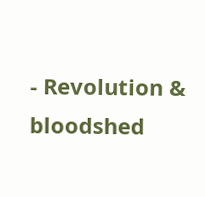- Revolution & bloodshed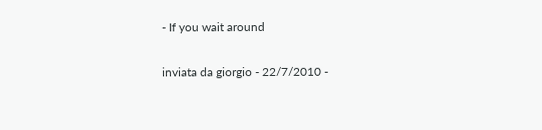- If you wait around

inviata da giorgio - 22/7/2010 -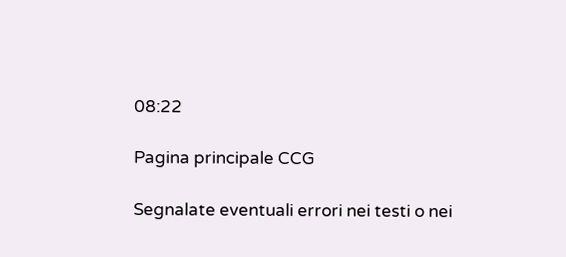08:22

Pagina principale CCG

Segnalate eventuali errori nei testi o nei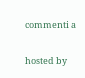commenti a

hosted by